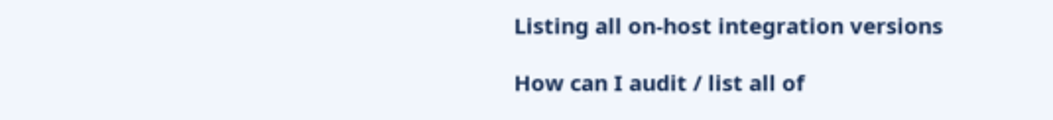Listing all on-host integration versions

How can I audit / list all of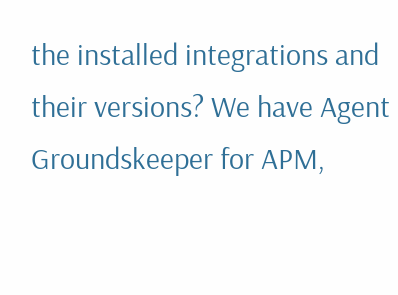the installed integrations and their versions? We have Agent Groundskeeper for APM,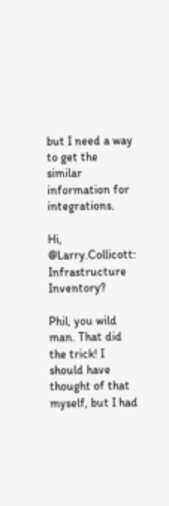but I need a way to get the similar information for integrations.

Hi, @Larry.Collicott: Infrastructure Inventory?

Phil, you wild man. That did the trick! I should have thought of that myself, but I had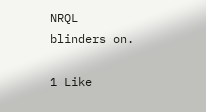NRQL blinders on.

1 Like